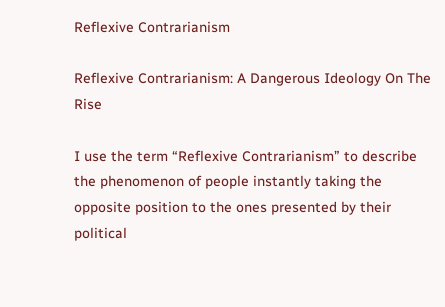Reflexive Contrarianism

Reflexive Contrarianism: A Dangerous Ideology On The Rise

I use the term “Reflexive Contrarianism” to describe the phenomenon of people instantly taking the opposite position to the ones presented by their political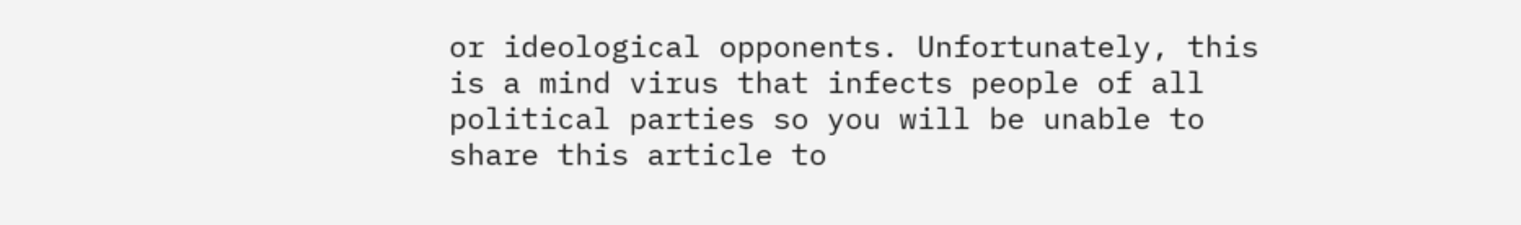or ideological opponents. Unfortunately, this is a mind virus that infects people of all political parties so you will be unable to share this article to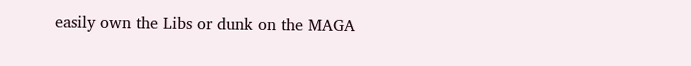easily own the Libs or dunk on the MAGA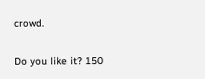crowd.

Do you like it? 150